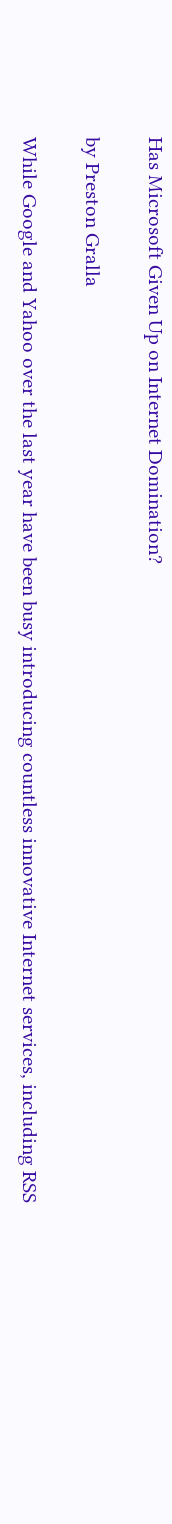Has Microsoft Given Up on Internet Domination?

by Preston Gralla

While Google and Yahoo over the last year have been busy introducing countless innovative Internet services, including RSS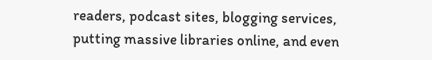readers, podcast sites, blogging services, putting massive libraries online, and even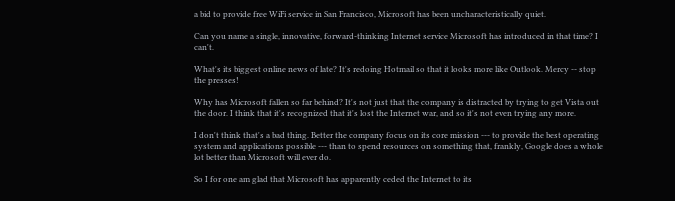a bid to provide free WiFi service in San Francisco, Microsoft has been uncharacteristically quiet.

Can you name a single, innovative, forward-thinking Internet service Microsoft has introduced in that time? I can't.

What's its biggest online news of late? It's redoing Hotmail so that it looks more like Outlook. Mercy -- stop the presses!

Why has Microsoft fallen so far behind? It's not just that the company is distracted by trying to get Vista out the door. I think that it's recognized that it's lost the Internet war, and so it's not even trying any more.

I don't think that's a bad thing. Better the company focus on its core mission --- to provide the best operating system and applications possible --- than to spend resources on something that, frankly, Google does a whole lot better than Microsoft will ever do.

So I for one am glad that Microsoft has apparently ceded the Internet to its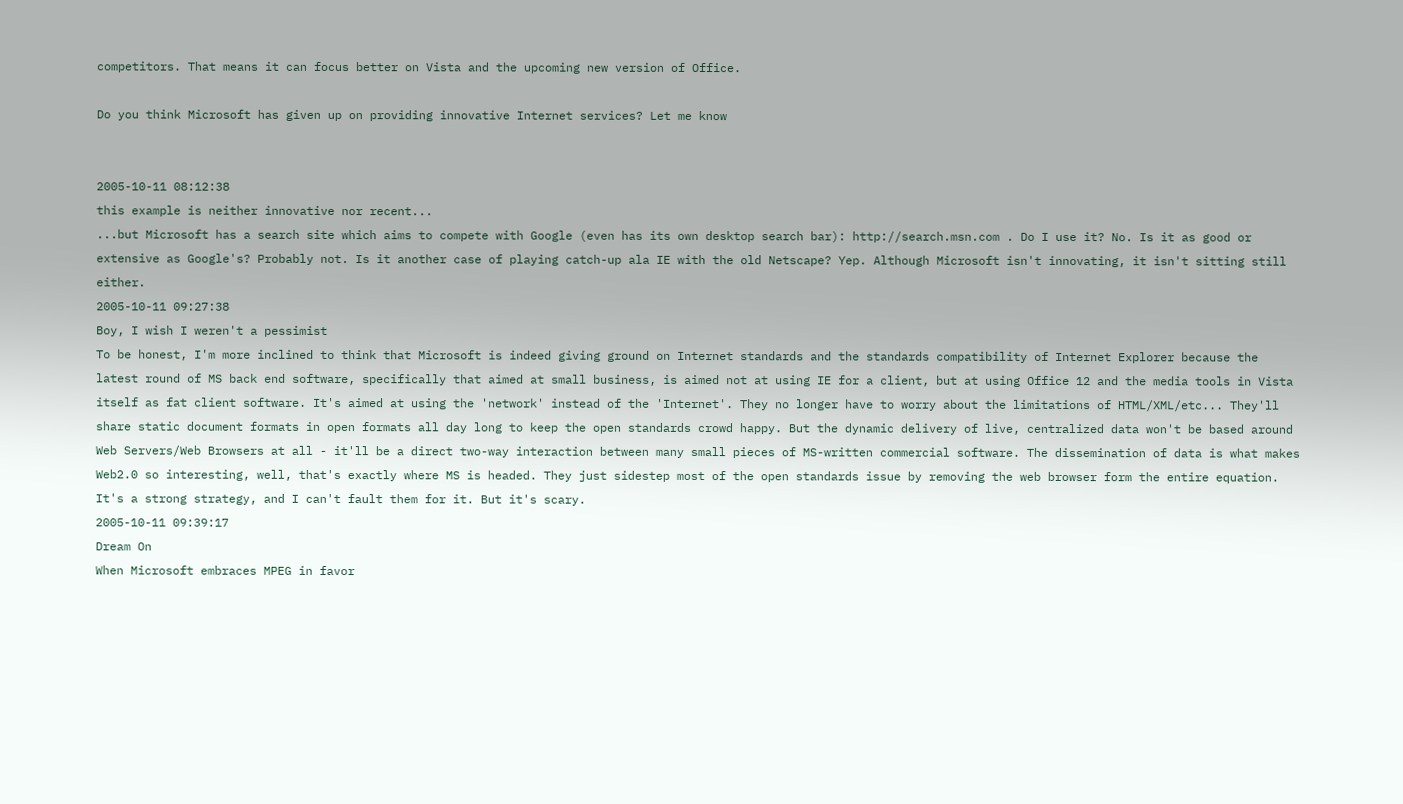competitors. That means it can focus better on Vista and the upcoming new version of Office.

Do you think Microsoft has given up on providing innovative Internet services? Let me know


2005-10-11 08:12:38
this example is neither innovative nor recent...
...but Microsoft has a search site which aims to compete with Google (even has its own desktop search bar): http://search.msn.com . Do I use it? No. Is it as good or extensive as Google's? Probably not. Is it another case of playing catch-up ala IE with the old Netscape? Yep. Although Microsoft isn't innovating, it isn't sitting still either.
2005-10-11 09:27:38
Boy, I wish I weren't a pessimist
To be honest, I'm more inclined to think that Microsoft is indeed giving ground on Internet standards and the standards compatibility of Internet Explorer because the latest round of MS back end software, specifically that aimed at small business, is aimed not at using IE for a client, but at using Office 12 and the media tools in Vista itself as fat client software. It's aimed at using the 'network' instead of the 'Internet'. They no longer have to worry about the limitations of HTML/XML/etc... They'll share static document formats in open formats all day long to keep the open standards crowd happy. But the dynamic delivery of live, centralized data won't be based around Web Servers/Web Browsers at all - it'll be a direct two-way interaction between many small pieces of MS-written commercial software. The dissemination of data is what makes Web2.0 so interesting, well, that's exactly where MS is headed. They just sidestep most of the open standards issue by removing the web browser form the entire equation. It's a strong strategy, and I can't fault them for it. But it's scary.
2005-10-11 09:39:17
Dream On
When Microsoft embraces MPEG in favor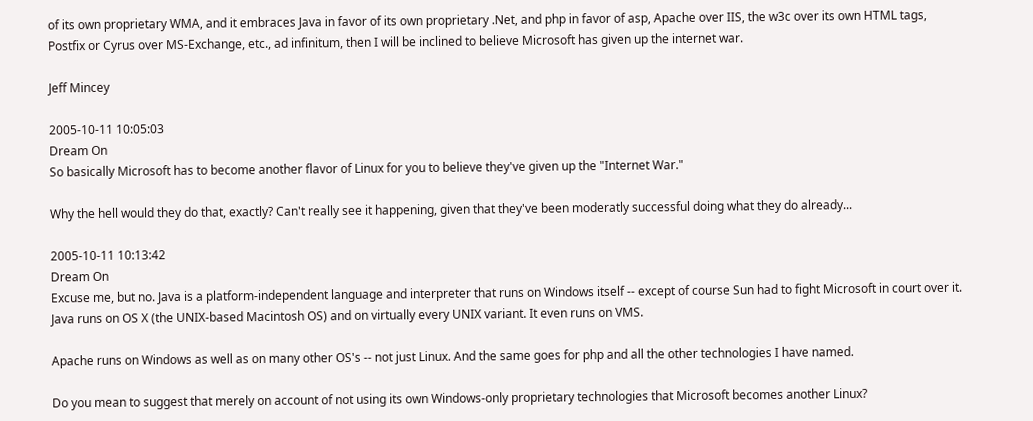of its own proprietary WMA, and it embraces Java in favor of its own proprietary .Net, and php in favor of asp, Apache over IIS, the w3c over its own HTML tags, Postfix or Cyrus over MS-Exchange, etc., ad infinitum, then I will be inclined to believe Microsoft has given up the internet war.

Jeff Mincey

2005-10-11 10:05:03
Dream On
So basically Microsoft has to become another flavor of Linux for you to believe they've given up the "Internet War."

Why the hell would they do that, exactly? Can't really see it happening, given that they've been moderatly successful doing what they do already...

2005-10-11 10:13:42
Dream On
Excuse me, but no. Java is a platform-independent language and interpreter that runs on Windows itself -- except of course Sun had to fight Microsoft in court over it. Java runs on OS X (the UNIX-based Macintosh OS) and on virtually every UNIX variant. It even runs on VMS.

Apache runs on Windows as well as on many other OS's -- not just Linux. And the same goes for php and all the other technologies I have named.

Do you mean to suggest that merely on account of not using its own Windows-only proprietary technologies that Microsoft becomes another Linux?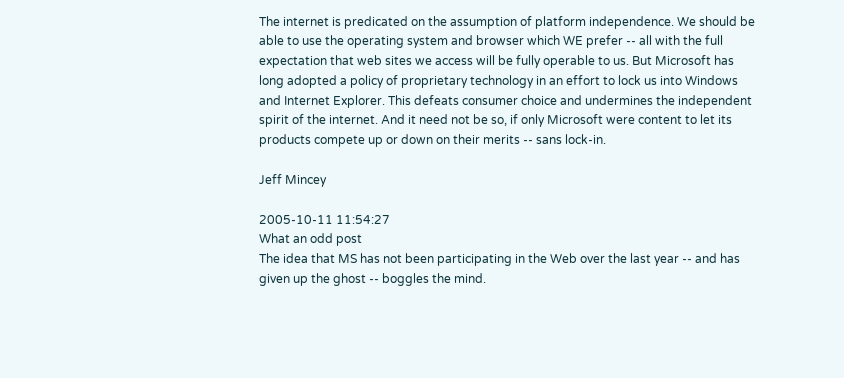The internet is predicated on the assumption of platform independence. We should be able to use the operating system and browser which WE prefer -- all with the full expectation that web sites we access will be fully operable to us. But Microsoft has long adopted a policy of proprietary technology in an effort to lock us into Windows and Internet Explorer. This defeats consumer choice and undermines the independent spirit of the internet. And it need not be so, if only Microsoft were content to let its products compete up or down on their merits -- sans lock-in.

Jeff Mincey

2005-10-11 11:54:27
What an odd post
The idea that MS has not been participating in the Web over the last year -- and has given up the ghost -- boggles the mind.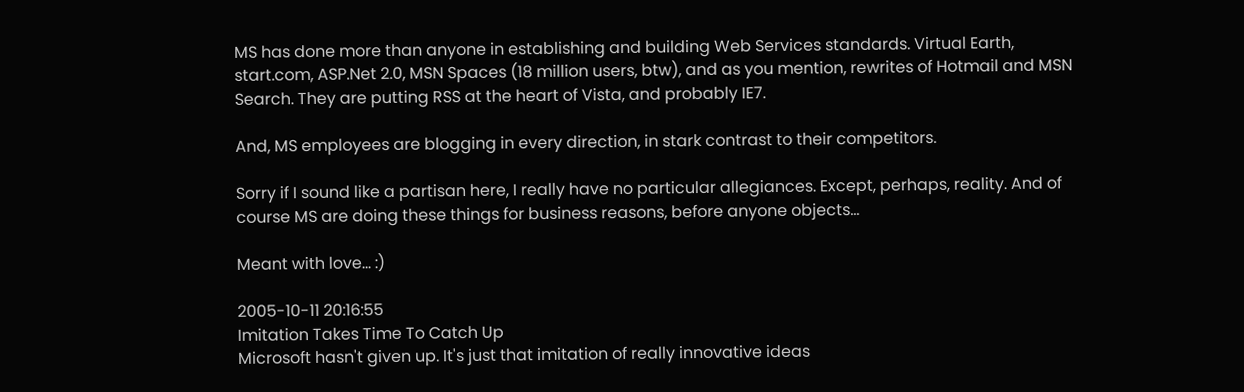MS has done more than anyone in establishing and building Web Services standards. Virtual Earth, start.com, ASP.Net 2.0, MSN Spaces (18 million users, btw), and as you mention, rewrites of Hotmail and MSN Search. They are putting RSS at the heart of Vista, and probably IE7.

And, MS employees are blogging in every direction, in stark contrast to their competitors.

Sorry if I sound like a partisan here, I really have no particular allegiances. Except, perhaps, reality. And of course MS are doing these things for business reasons, before anyone objects...

Meant with love... :)

2005-10-11 20:16:55
Imitation Takes Time To Catch Up
Microsoft hasn't given up. It's just that imitation of really innovative ideas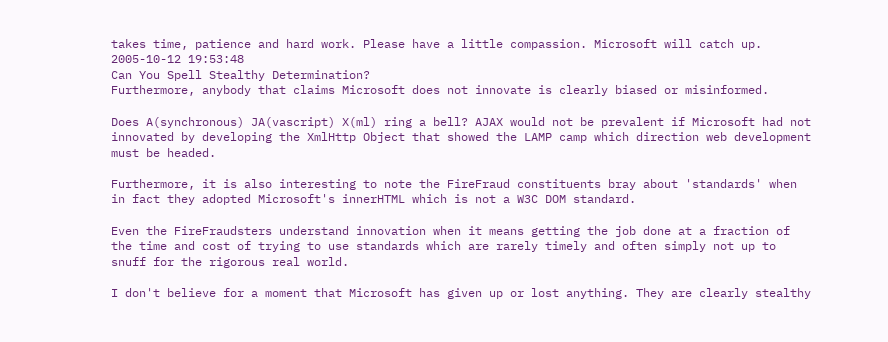takes time, patience and hard work. Please have a little compassion. Microsoft will catch up.
2005-10-12 19:53:48
Can You Spell Stealthy Determination?
Furthermore, anybody that claims Microsoft does not innovate is clearly biased or misinformed.

Does A(synchronous) JA(vascript) X(ml) ring a bell? AJAX would not be prevalent if Microsoft had not innovated by developing the XmlHttp Object that showed the LAMP camp which direction web development must be headed.

Furthermore, it is also interesting to note the FireFraud constituents bray about 'standards' when in fact they adopted Microsoft's innerHTML which is not a W3C DOM standard.

Even the FireFraudsters understand innovation when it means getting the job done at a fraction of the time and cost of trying to use standards which are rarely timely and often simply not up to snuff for the rigorous real world.

I don't believe for a moment that Microsoft has given up or lost anything. They are clearly stealthy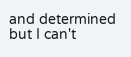and determined but I can't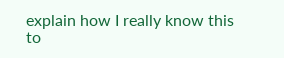explain how I really know this to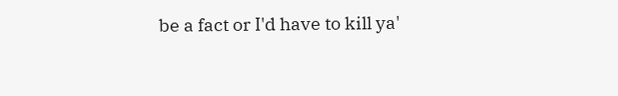be a fact or I'd have to kill ya'